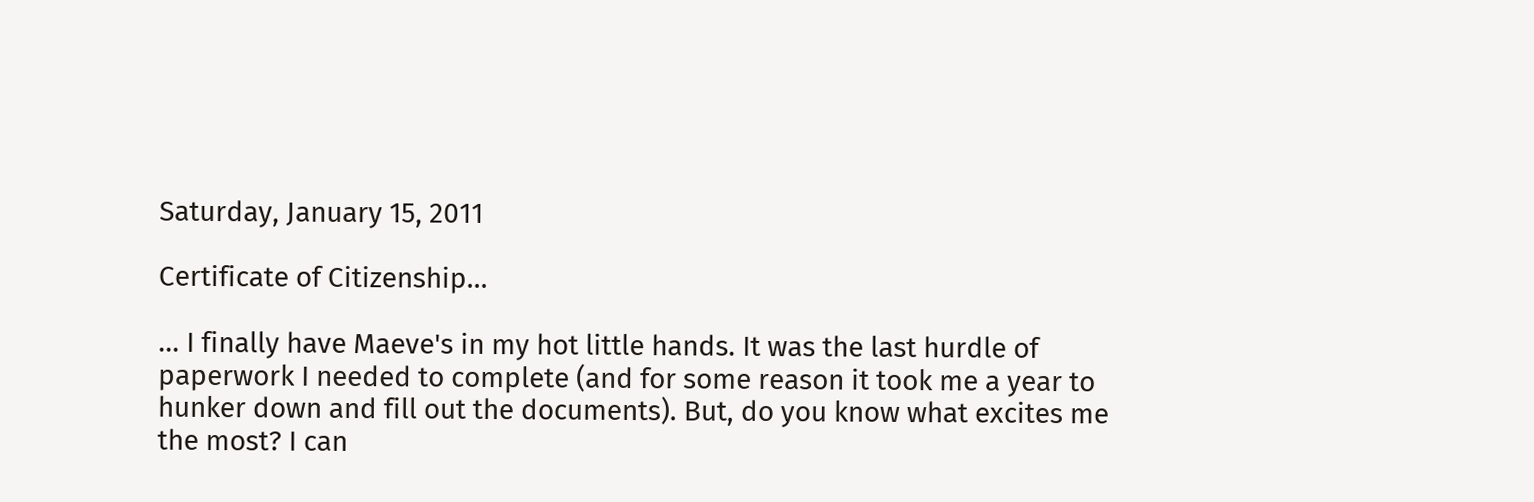Saturday, January 15, 2011

Certificate of Citizenship...

... I finally have Maeve's in my hot little hands. It was the last hurdle of paperwork I needed to complete (and for some reason it took me a year to hunker down and fill out the documents). But, do you know what excites me the most? I can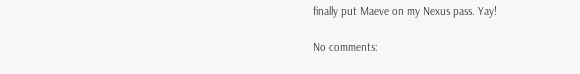finally put Maeve on my Nexus pass. Yay!

No comments: